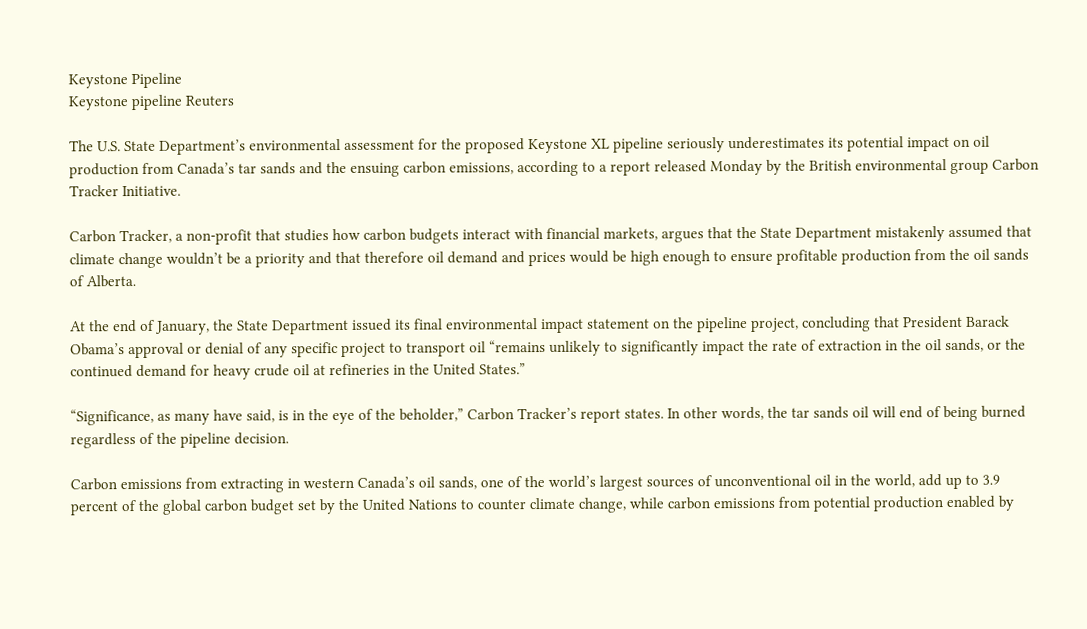Keystone Pipeline
Keystone pipeline Reuters

The U.S. State Department’s environmental assessment for the proposed Keystone XL pipeline seriously underestimates its potential impact on oil production from Canada’s tar sands and the ensuing carbon emissions, according to a report released Monday by the British environmental group Carbon Tracker Initiative.

Carbon Tracker, a non-profit that studies how carbon budgets interact with financial markets, argues that the State Department mistakenly assumed that climate change wouldn’t be a priority and that therefore oil demand and prices would be high enough to ensure profitable production from the oil sands of Alberta.

At the end of January, the State Department issued its final environmental impact statement on the pipeline project, concluding that President Barack Obama’s approval or denial of any specific project to transport oil “remains unlikely to significantly impact the rate of extraction in the oil sands, or the continued demand for heavy crude oil at refineries in the United States.”

“Significance, as many have said, is in the eye of the beholder,” Carbon Tracker’s report states. In other words, the tar sands oil will end of being burned regardless of the pipeline decision.

Carbon emissions from extracting in western Canada’s oil sands, one of the world’s largest sources of unconventional oil in the world, add up to 3.9 percent of the global carbon budget set by the United Nations to counter climate change, while carbon emissions from potential production enabled by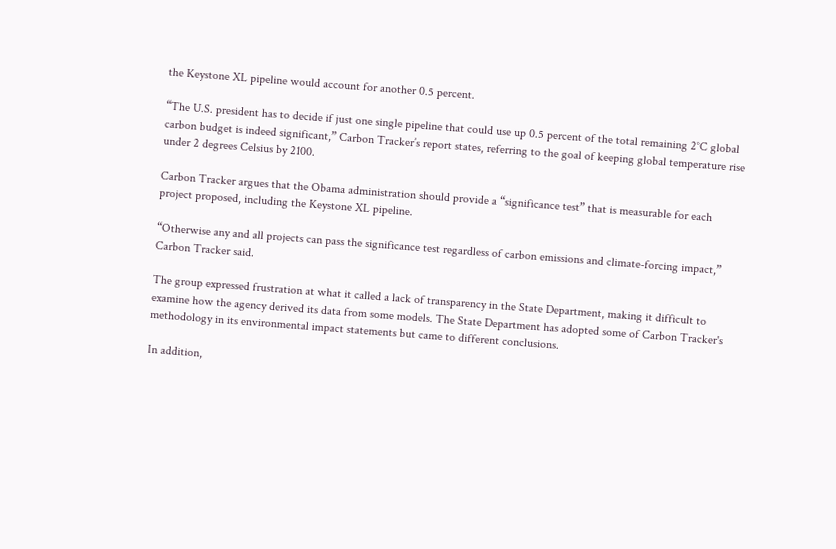the Keystone XL pipeline would account for another 0.5 percent.

“The U.S. president has to decide if just one single pipeline that could use up 0.5 percent of the total remaining 2°C global carbon budget is indeed significant,” Carbon Tracker’s report states, referring to the goal of keeping global temperature rise under 2 degrees Celsius by 2100.

Carbon Tracker argues that the Obama administration should provide a “significance test” that is measurable for each project proposed, including the Keystone XL pipeline.

“Otherwise any and all projects can pass the significance test regardless of carbon emissions and climate-forcing impact,” Carbon Tracker said.

The group expressed frustration at what it called a lack of transparency in the State Department, making it difficult to examine how the agency derived its data from some models. The State Department has adopted some of Carbon Tracker's methodology in its environmental impact statements but came to different conclusions.

In addition,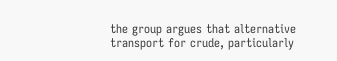the group argues that alternative transport for crude, particularly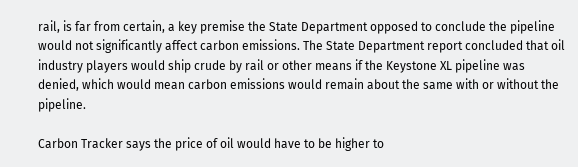rail, is far from certain, a key premise the State Department opposed to conclude the pipeline would not significantly affect carbon emissions. The State Department report concluded that oil industry players would ship crude by rail or other means if the Keystone XL pipeline was denied, which would mean carbon emissions would remain about the same with or without the pipeline.

Carbon Tracker says the price of oil would have to be higher to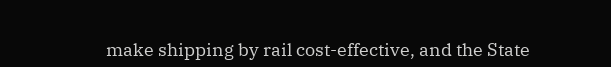make shipping by rail cost-effective, and the State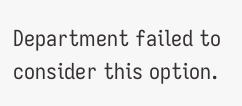Department failed to consider this option.